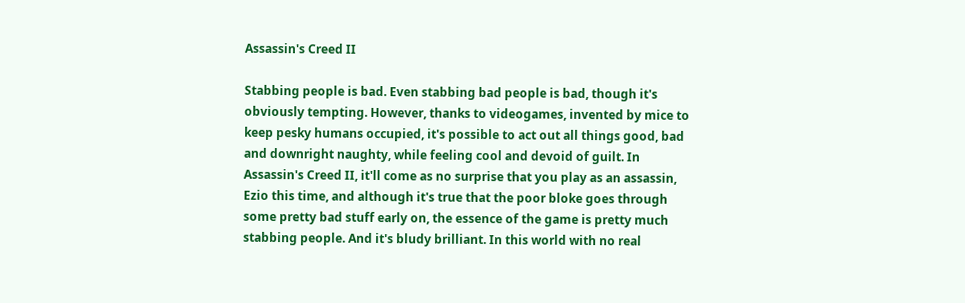Assassin's Creed II

Stabbing people is bad. Even stabbing bad people is bad, though it's obviously tempting. However, thanks to videogames, invented by mice to keep pesky humans occupied, it's possible to act out all things good, bad and downright naughty, while feeling cool and devoid of guilt. In Assassin's Creed II, it'll come as no surprise that you play as an assassin, Ezio this time, and although it's true that the poor bloke goes through some pretty bad stuff early on, the essence of the game is pretty much stabbing people. And it's bludy brilliant. In this world with no real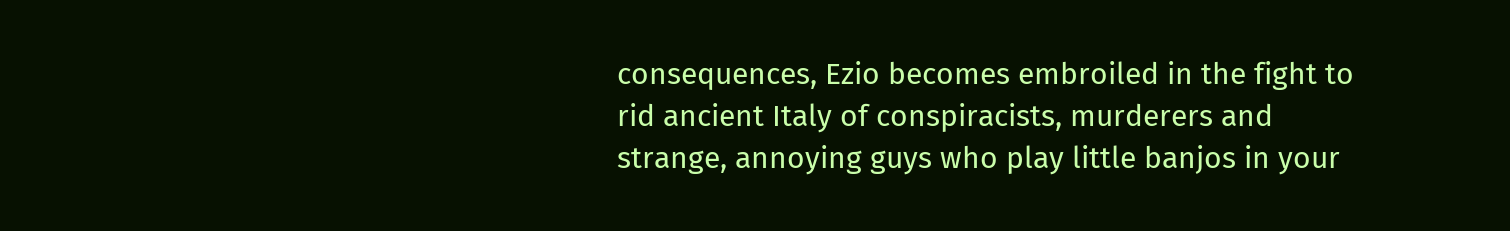consequences, Ezio becomes embroiled in the fight to rid ancient Italy of conspiracists, murderers and strange, annoying guys who play little banjos in your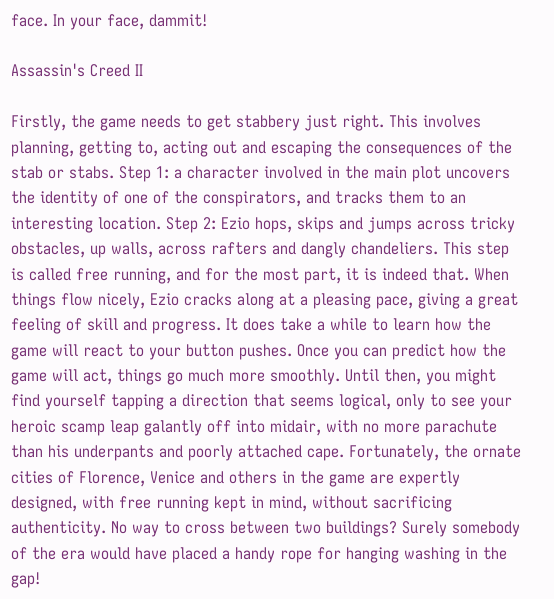face. In your face, dammit!

Assassin's Creed II

Firstly, the game needs to get stabbery just right. This involves planning, getting to, acting out and escaping the consequences of the stab or stabs. Step 1: a character involved in the main plot uncovers the identity of one of the conspirators, and tracks them to an interesting location. Step 2: Ezio hops, skips and jumps across tricky obstacles, up walls, across rafters and dangly chandeliers. This step is called free running, and for the most part, it is indeed that. When things flow nicely, Ezio cracks along at a pleasing pace, giving a great feeling of skill and progress. It does take a while to learn how the game will react to your button pushes. Once you can predict how the game will act, things go much more smoothly. Until then, you might find yourself tapping a direction that seems logical, only to see your heroic scamp leap galantly off into midair, with no more parachute than his underpants and poorly attached cape. Fortunately, the ornate cities of Florence, Venice and others in the game are expertly designed, with free running kept in mind, without sacrificing authenticity. No way to cross between two buildings? Surely somebody of the era would have placed a handy rope for hanging washing in the gap!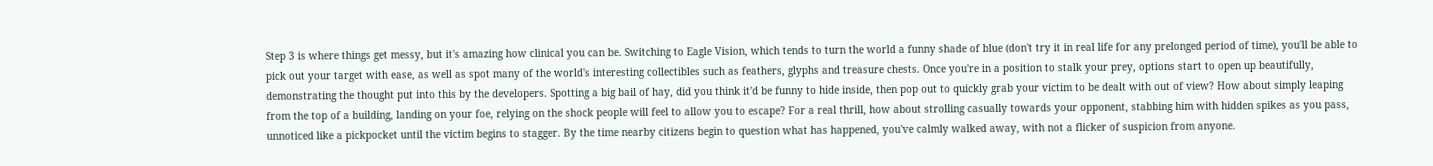Step 3 is where things get messy, but it's amazing how clinical you can be. Switching to Eagle Vision, which tends to turn the world a funny shade of blue (don't try it in real life for any prelonged period of time), you'll be able to pick out your target with ease, as well as spot many of the world's interesting collectibles such as feathers, glyphs and treasure chests. Once you're in a position to stalk your prey, options start to open up beautifully, demonstrating the thought put into this by the developers. Spotting a big bail of hay, did you think it'd be funny to hide inside, then pop out to quickly grab your victim to be dealt with out of view? How about simply leaping from the top of a building, landing on your foe, relying on the shock people will feel to allow you to escape? For a real thrill, how about strolling casually towards your opponent, stabbing him with hidden spikes as you pass, unnoticed like a pickpocket until the victim begins to stagger. By the time nearby citizens begin to question what has happened, you've calmly walked away, with not a flicker of suspicion from anyone.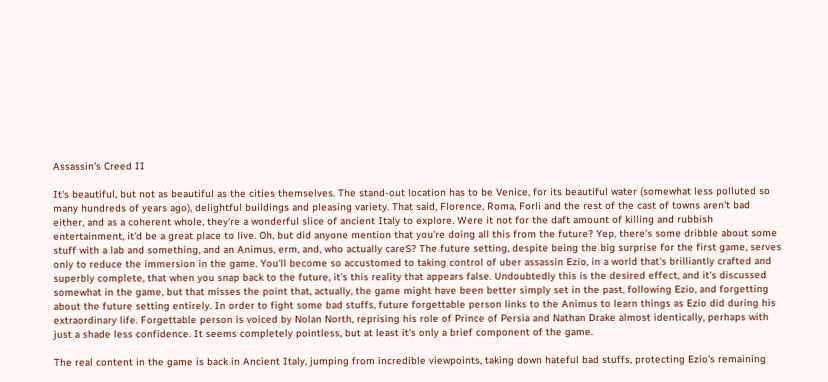Assassin's Creed II

It's beautiful, but not as beautiful as the cities themselves. The stand-out location has to be Venice, for its beautiful water (somewhat less polluted so many hundreds of years ago), delightful buildings and pleasing variety. That said, Florence, Roma, Forli and the rest of the cast of towns aren't bad either, and as a coherent whole, they're a wonderful slice of ancient Italy to explore. Were it not for the daft amount of killing and rubbish entertainment, it'd be a great place to live. Oh, but did anyone mention that you're doing all this from the future? Yep, there's some dribble about some stuff with a lab and something, and an Animus, erm, and, who actually careS? The future setting, despite being the big surprise for the first game, serves only to reduce the immersion in the game. You'll become so accustomed to taking control of uber assassin Ezio, in a world that's brilliantly crafted and superbly complete, that when you snap back to the future, it's this reality that appears false. Undoubtedly this is the desired effect, and it's discussed somewhat in the game, but that misses the point that, actually, the game might have been better simply set in the past, following Ezio, and forgetting about the future setting entirely. In order to fight some bad stuffs, future forgettable person links to the Animus to learn things as Ezio did during his extraordinary life. Forgettable person is voiced by Nolan North, reprising his role of Prince of Persia and Nathan Drake almost identically, perhaps with just a shade less confidence. It seems completely pointless, but at least it's only a brief component of the game.

The real content in the game is back in Ancient Italy, jumping from incredible viewpoints, taking down hateful bad stuffs, protecting Ezio's remaining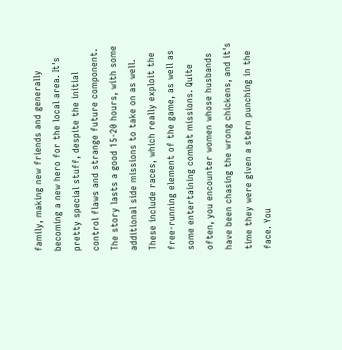family, making new friends and generally becoming a new hero for the local area. It's pretty special stuff, despite the initial control flaws and strange future component. The story lasts a good 15-20 hours, with some additional side missions to take on as well. These include races, which really exploit the free-running element of the game, as well as some entertaining combat missions. Quite often, you encounter women whose husbands have been chasing the wrong chickens, and it's time they were given a stern punching in the face. You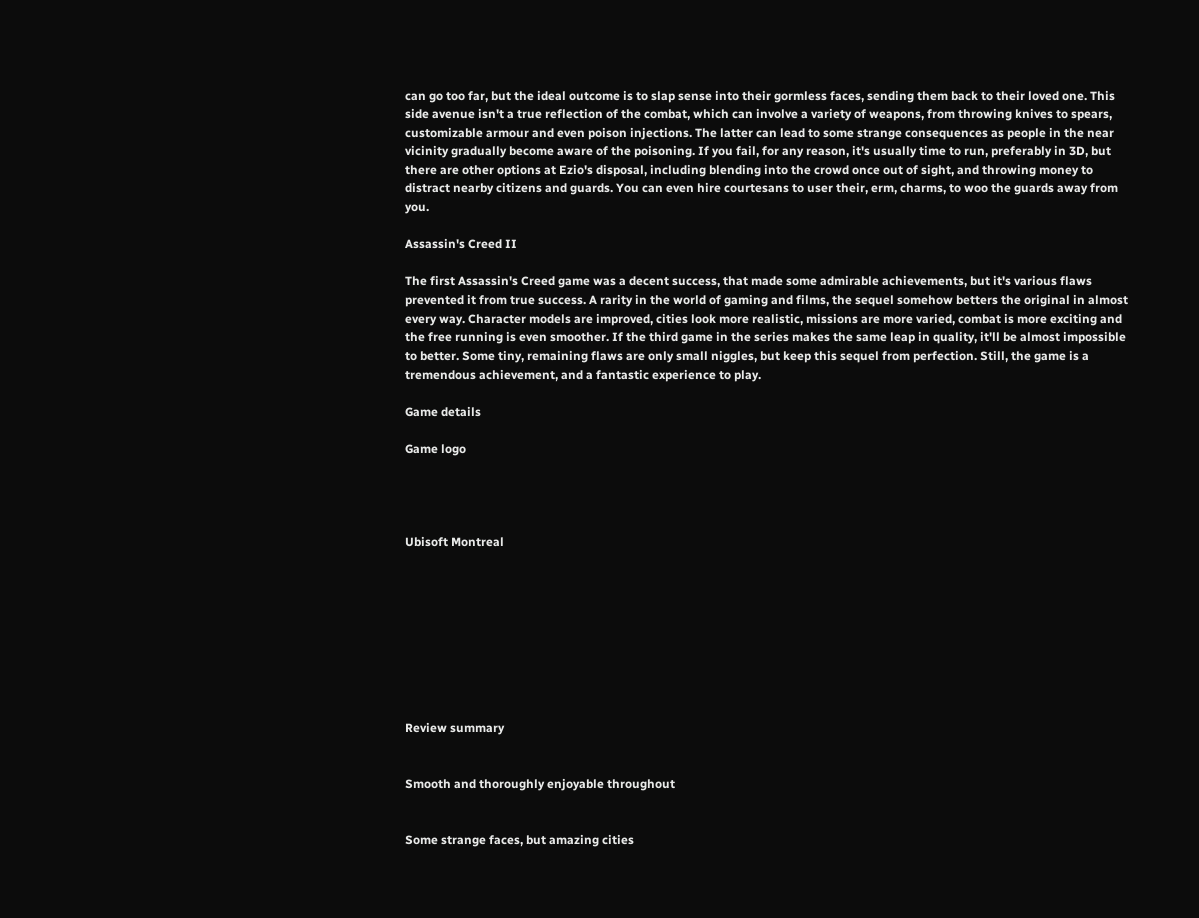can go too far, but the ideal outcome is to slap sense into their gormless faces, sending them back to their loved one. This side avenue isn't a true reflection of the combat, which can involve a variety of weapons, from throwing knives to spears, customizable armour and even poison injections. The latter can lead to some strange consequences as people in the near vicinity gradually become aware of the poisoning. If you fail, for any reason, it's usually time to run, preferably in 3D, but there are other options at Ezio's disposal, including blending into the crowd once out of sight, and throwing money to distract nearby citizens and guards. You can even hire courtesans to user their, erm, charms, to woo the guards away from you.

Assassin's Creed II

The first Assassin's Creed game was a decent success, that made some admirable achievements, but it's various flaws prevented it from true success. A rarity in the world of gaming and films, the sequel somehow betters the original in almost every way. Character models are improved, cities look more realistic, missions are more varied, combat is more exciting and the free running is even smoother. If the third game in the series makes the same leap in quality, it'll be almost impossible to better. Some tiny, remaining flaws are only small niggles, but keep this sequel from perfection. Still, the game is a tremendous achievement, and a fantastic experience to play.

Game details

Game logo




Ubisoft Montreal









Review summary


Smooth and thoroughly enjoyable throughout


Some strange faces, but amazing cities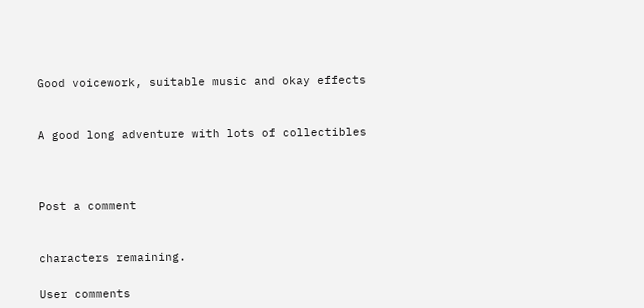Good voicework, suitable music and okay effects


A good long adventure with lots of collectibles



Post a comment


characters remaining.

User comments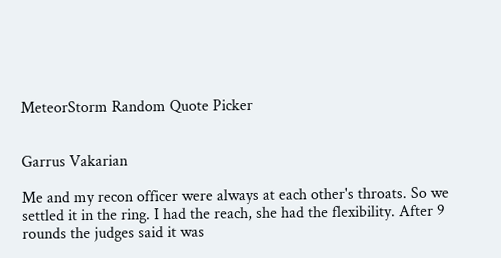MeteorStorm Random Quote Picker


Garrus Vakarian

Me and my recon officer were always at each other's throats. So we settled it in the ring. I had the reach, she had the flexibility. After 9 rounds the judges said it was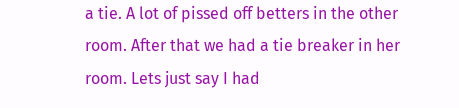a tie. A lot of pissed off betters in the other room. After that we had a tie breaker in her room. Lets just say I had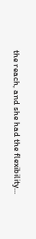the reach, and she had the flexibility...